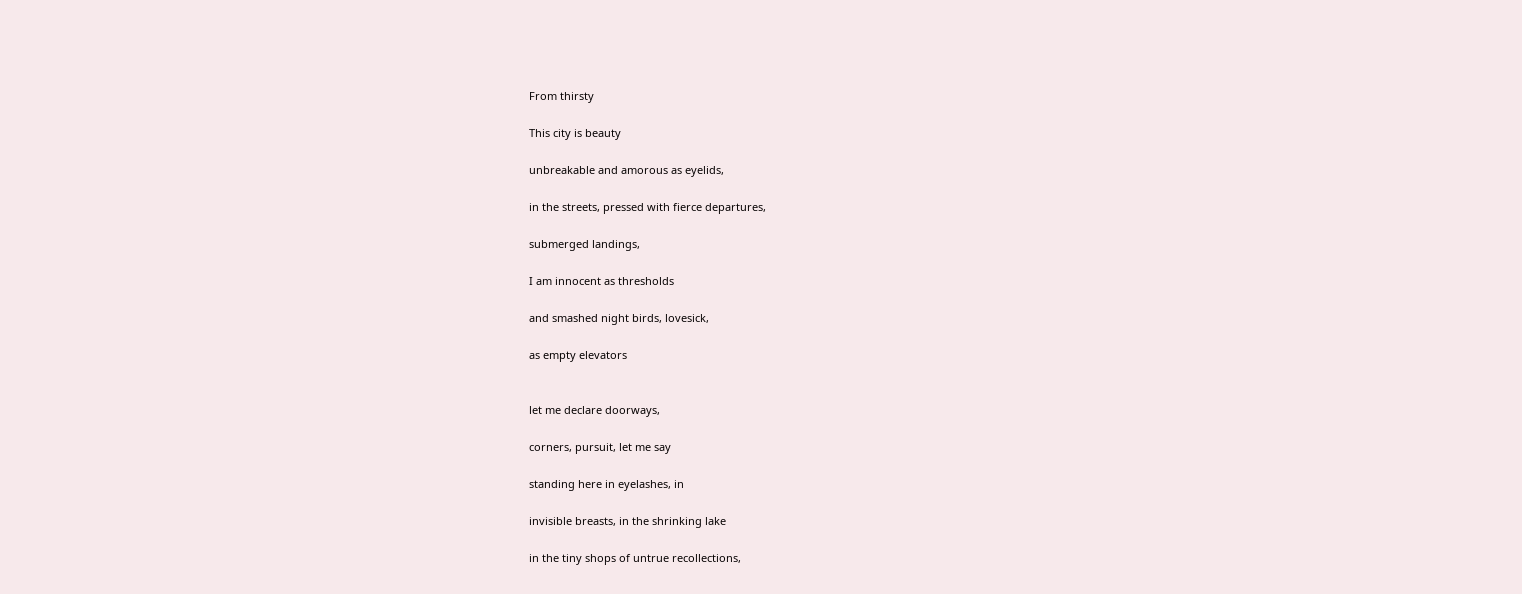From thirsty

This city is beauty

unbreakable and amorous as eyelids,

in the streets, pressed with fierce departures,

submerged landings,

I am innocent as thresholds

and smashed night birds, lovesick,

as empty elevators


let me declare doorways,

corners, pursuit, let me say

standing here in eyelashes, in

invisible breasts, in the shrinking lake

in the tiny shops of untrue recollections,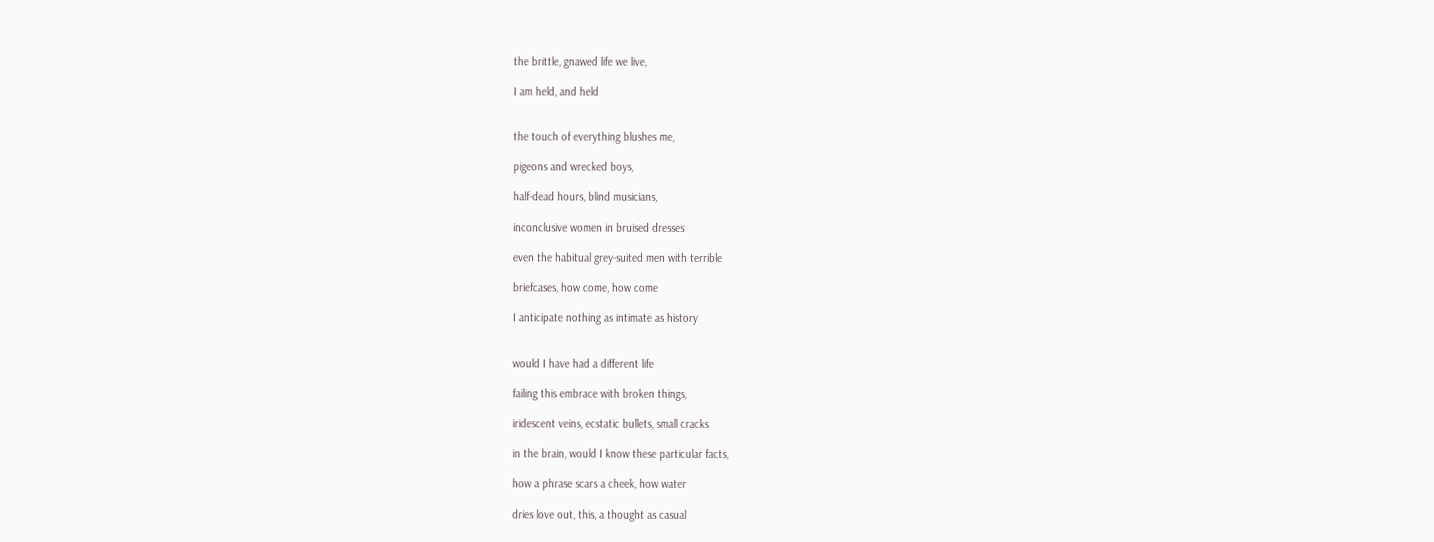the brittle, gnawed life we live,

I am held, and held


the touch of everything blushes me,

pigeons and wrecked boys,

half-dead hours, blind musicians,

inconclusive women in bruised dresses

even the habitual grey-suited men with terrible

briefcases, how come, how come

I anticipate nothing as intimate as history


would I have had a different life

failing this embrace with broken things,

iridescent veins, ecstatic bullets, small cracks

in the brain, would I know these particular facts,

how a phrase scars a cheek, how water

dries love out, this, a thought as casual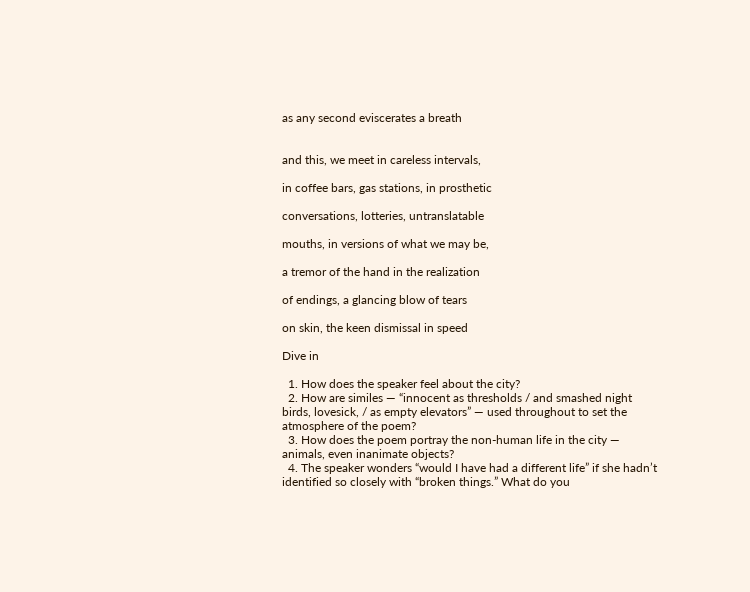as any second eviscerates a breath


and this, we meet in careless intervals,

in coffee bars, gas stations, in prosthetic

conversations, lotteries, untranslatable

mouths, in versions of what we may be,

a tremor of the hand in the realization

of endings, a glancing blow of tears

on skin, the keen dismissal in speed

Dive in

  1. How does the speaker feel about the city?
  2. How are similes — “innocent as thresholds / and smashed night birds, lovesick, / as empty elevators” — used throughout to set the atmosphere of the poem?
  3. How does the poem portray the non-human life in the city — animals, even inanimate objects?
  4. The speaker wonders “would I have had a different life” if she hadn’t identified so closely with “broken things.” What do you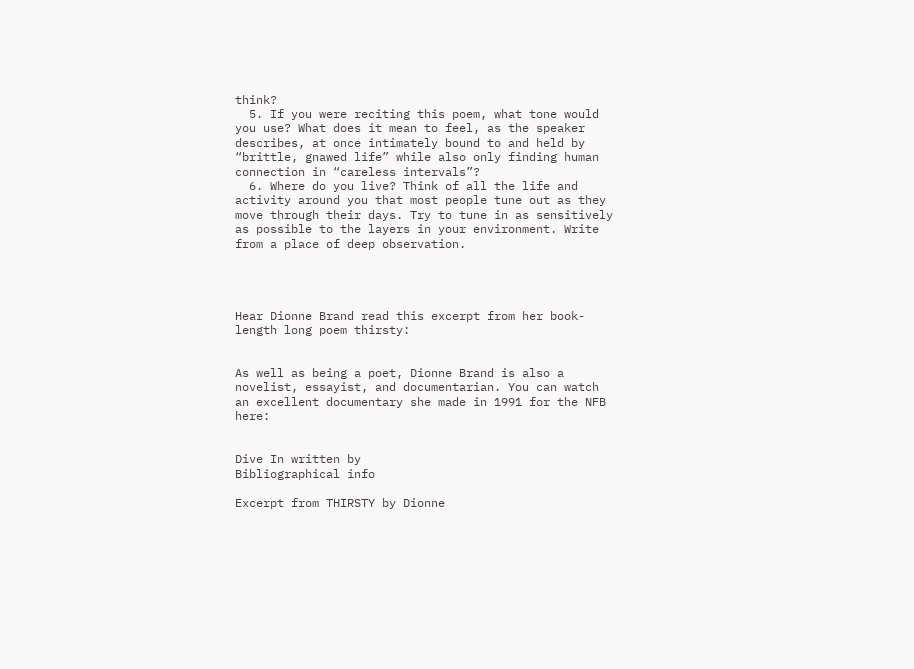think?
  5. If you were reciting this poem, what tone would you use? What does it mean to feel, as the speaker describes, at once intimately bound to and held by “brittle, gnawed life” while also only finding human connection in “careless intervals”?
  6. Where do you live? Think of all the life and activity around you that most people tune out as they move through their days. Try to tune in as sensitively as possible to the layers in your environment. Write from a place of deep observation.




Hear Dionne Brand read this excerpt from her book-length long poem thirsty:


As well as being a poet, Dionne Brand is also a novelist, essayist, and documentarian. You can watch an excellent documentary she made in 1991 for the NFB here:


Dive In written by
Bibliographical info

Excerpt from THIRSTY by Dionne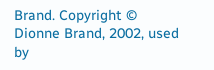Brand. Copyright © Dionne Brand, 2002, used by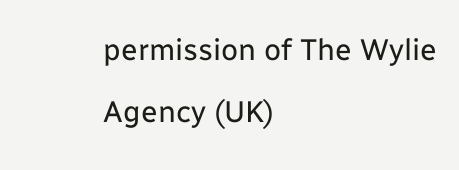permission of The Wylie Agency (UK)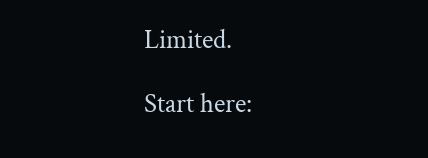Limited.

Start here: